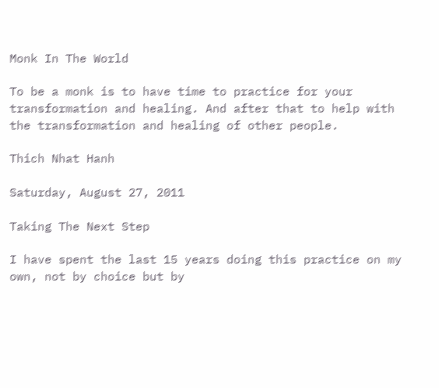Monk In The World

To be a monk is to have time to practice for your transformation and healing. And after that to help with the transformation and healing of other people.

Thich Nhat Hanh

Saturday, August 27, 2011

Taking The Next Step

I have spent the last 15 years doing this practice on my own, not by choice but by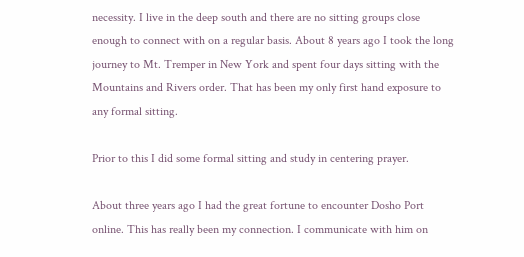necessity. I live in the deep south and there are no sitting groups close enough to connect with on a regular basis. About 8 years ago I took the long journey to Mt. Tremper in New York and spent four days sitting with the Mountains and Rivers order. That has been my only first hand exposure to any formal sitting.

Prior to this I did some formal sitting and study in centering prayer.

About three years ago I had the great fortune to encounter Dosho Port online. This has really been my connection. I communicate with him on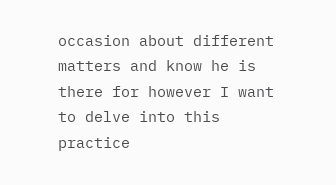occasion about different matters and know he is there for however I want to delve into this practice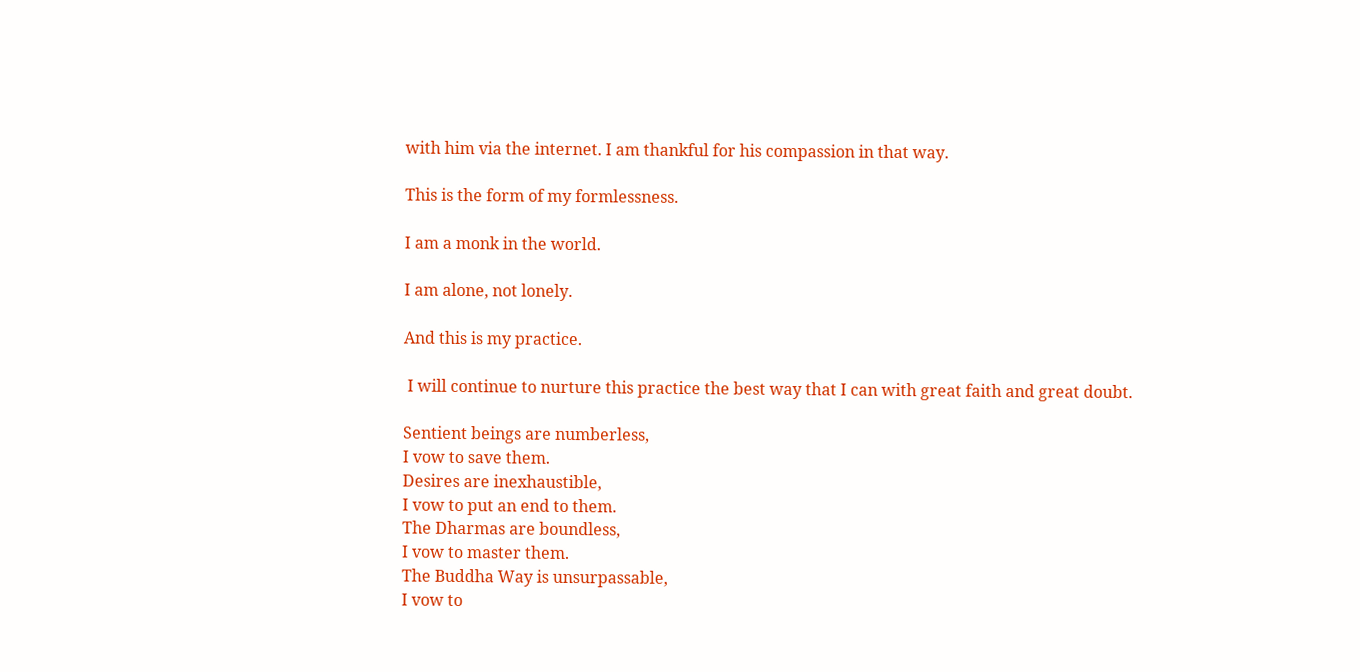with him via the internet. I am thankful for his compassion in that way.

This is the form of my formlessness.

I am a monk in the world.

I am alone, not lonely.

And this is my practice.

 I will continue to nurture this practice the best way that I can with great faith and great doubt.

Sentient beings are numberless,
I vow to save them.
Desires are inexhaustible,
I vow to put an end to them.
The Dharmas are boundless,
I vow to master them.
The Buddha Way is unsurpassable,
I vow to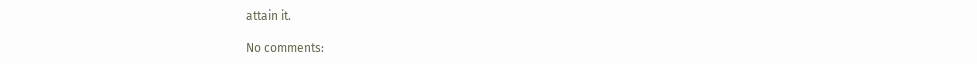attain it.

No comments: